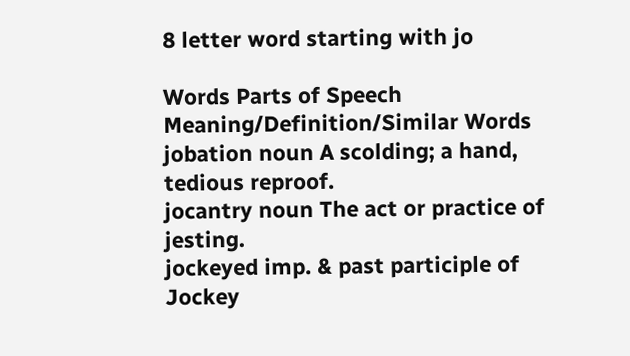8 letter word starting with jo

Words Parts of Speech Meaning/Definition/Similar Words
jobation noun A scolding; a hand, tedious reproof.
jocantry noun The act or practice of jesting.
jockeyed imp. & past participle of Jockey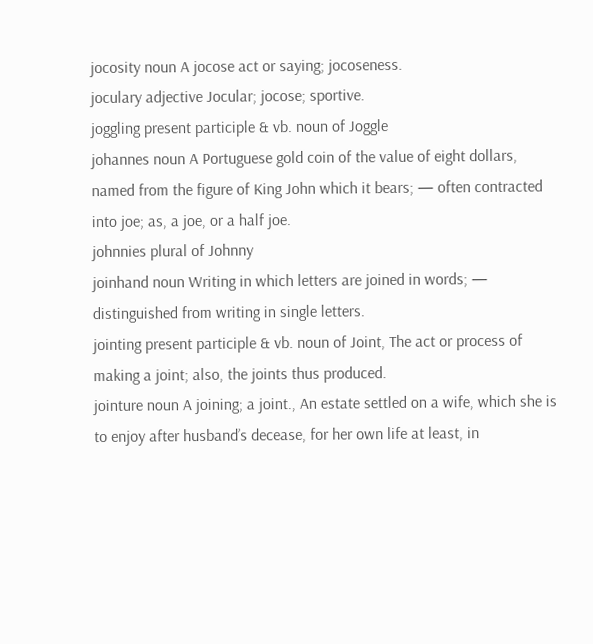jocosity noun A jocose act or saying; jocoseness.
joculary adjective Jocular; jocose; sportive.
joggling present participle & vb. noun of Joggle
johannes noun A Portuguese gold coin of the value of eight dollars, named from the figure of King John which it bears; — often contracted into joe; as, a joe, or a half joe.
johnnies plural of Johnny
joinhand noun Writing in which letters are joined in words; — distinguished from writing in single letters.
jointing present participle & vb. noun of Joint, The act or process of making a joint; also, the joints thus produced.
jointure noun A joining; a joint., An estate settled on a wife, which she is to enjoy after husband’s decease, for her own life at least, in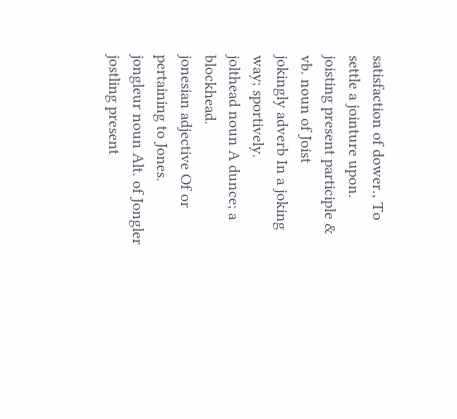satisfaction of dower., To settle a jointure upon.
joisting present participle & vb. noun of Joist
jokingly adverb In a joking way; sportively.
jolthead noun A dunce; a blockhead.
jonesian adjective Of or pertaining to Jones.
jongleur noun Alt. of Jongler
jostling present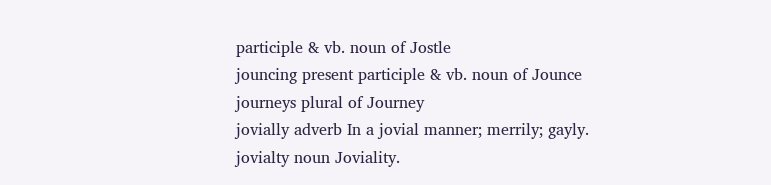participle & vb. noun of Jostle
jouncing present participle & vb. noun of Jounce
journeys plural of Journey
jovially adverb In a jovial manner; merrily; gayly.
jovialty noun Joviality.